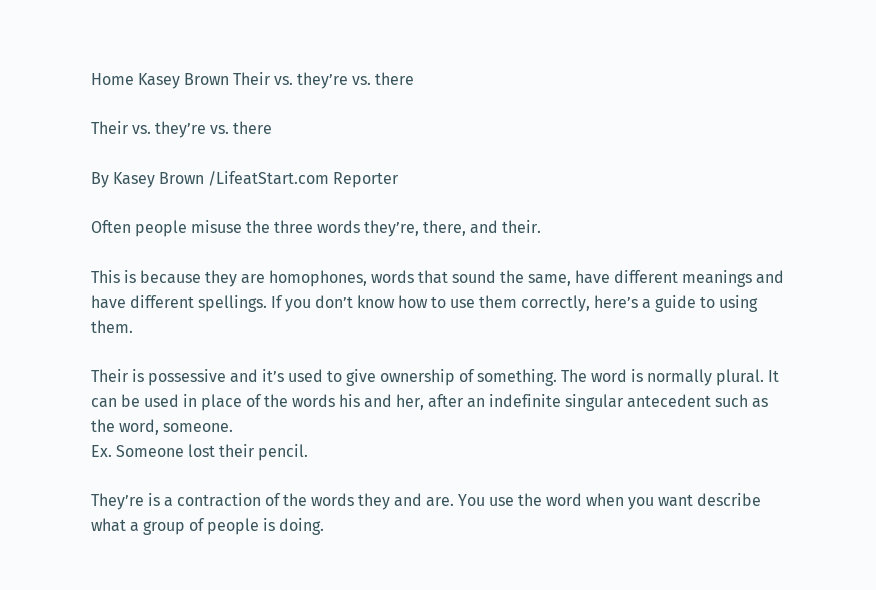Home Kasey Brown Their vs. they’re vs. there

Their vs. they’re vs. there

By Kasey Brown /LifeatStart.com Reporter

Often people misuse the three words they’re, there, and their.

This is because they are homophones, words that sound the same, have different meanings and have different spellings. If you don’t know how to use them correctly, here’s a guide to using them.

Their is possessive and it’s used to give ownership of something. The word is normally plural. It can be used in place of the words his and her, after an indefinite singular antecedent such as the word, someone.
Ex. Someone lost their pencil.

They’re is a contraction of the words they and are. You use the word when you want describe what a group of people is doing.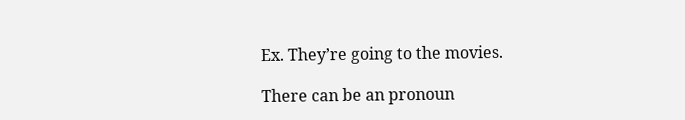Ex. They’re going to the movies.

There can be an pronoun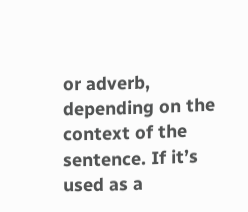or adverb, depending on the context of the sentence. If it’s used as a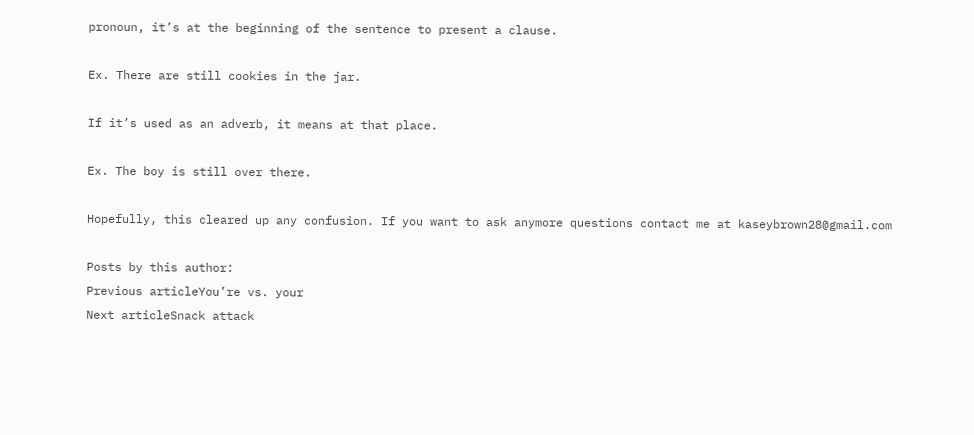pronoun, it’s at the beginning of the sentence to present a clause.

Ex. There are still cookies in the jar.

If it’s used as an adverb, it means at that place.

Ex. The boy is still over there.

Hopefully, this cleared up any confusion. If you want to ask anymore questions contact me at kaseybrown28@gmail.com

Posts by this author:
Previous articleYou’re vs. your
Next articleSnack attack